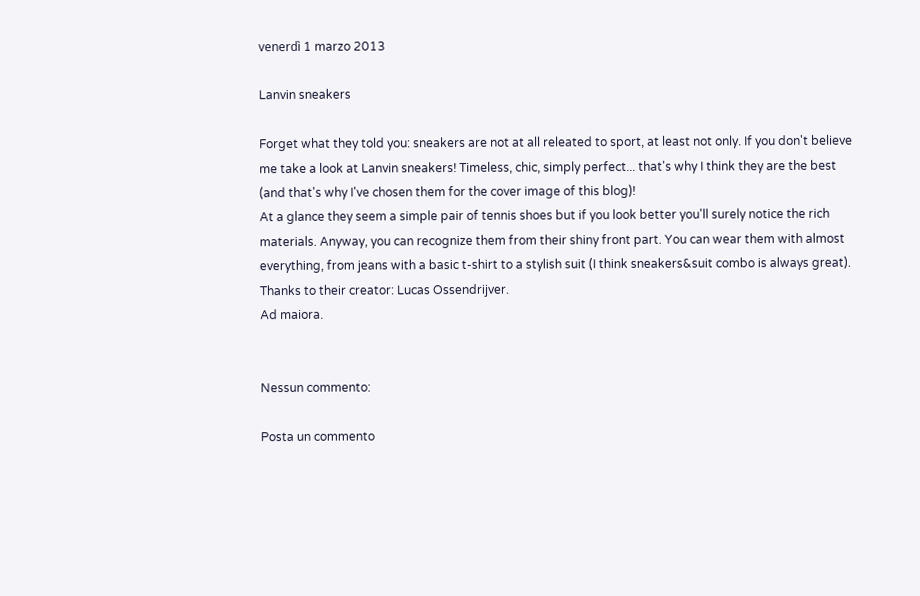venerdì 1 marzo 2013

Lanvin sneakers

Forget what they told you: sneakers are not at all releated to sport, at least not only. If you don't believe me take a look at Lanvin sneakers! Timeless, chic, simply perfect... that's why I think they are the best (and that's why I've chosen them for the cover image of this blog)!
At a glance they seem a simple pair of tennis shoes but if you look better you'll surely notice the rich materials. Anyway, you can recognize them from their shiny front part. You can wear them with almost everything, from jeans with a basic t-shirt to a stylish suit (I think sneakers&suit combo is always great).
Thanks to their creator: Lucas Ossendrijver.
Ad maiora.


Nessun commento:

Posta un commento